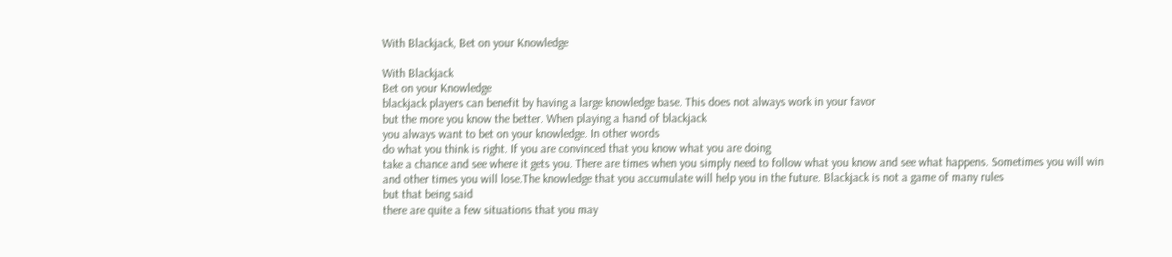With Blackjack, Bet on your Knowledge

With Blackjack
Bet on your Knowledge
blackjack players can benefit by having a large knowledge base. This does not always work in your favor
but the more you know the better. When playing a hand of blackjack
you always want to bet on your knowledge. In other words
do what you think is right. If you are convinced that you know what you are doing
take a chance and see where it gets you. There are times when you simply need to follow what you know and see what happens. Sometimes you will win
and other times you will lose.The knowledge that you accumulate will help you in the future. Blackjack is not a game of many rules
but that being said
there are quite a few situations that you may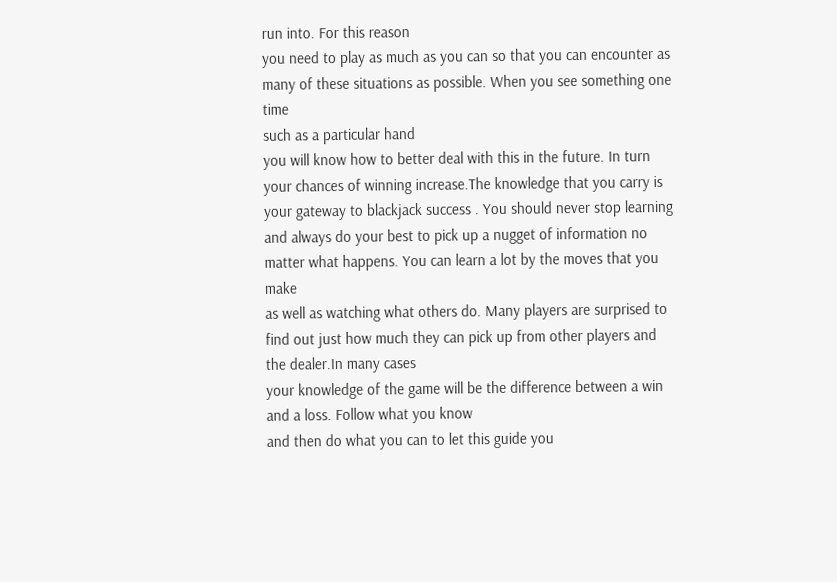run into. For this reason
you need to play as much as you can so that you can encounter as many of these situations as possible. When you see something one time
such as a particular hand
you will know how to better deal with this in the future. In turn
your chances of winning increase.The knowledge that you carry is your gateway to blackjack success . You should never stop learning
and always do your best to pick up a nugget of information no matter what happens. You can learn a lot by the moves that you make
as well as watching what others do. Many players are surprised to find out just how much they can pick up from other players and the dealer.In many cases
your knowledge of the game will be the difference between a win and a loss. Follow what you know
and then do what you can to let this guide you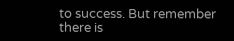to success. But remember
there is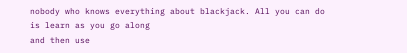nobody who knows everything about blackjack. All you can do is learn as you go along
and then use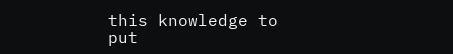this knowledge to put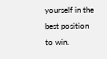yourself in the best position to win.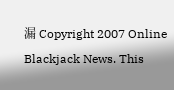漏 Copyright 2007 Online Blackjack News. This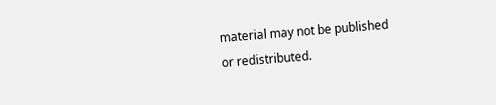material may not be published
or redistributed.